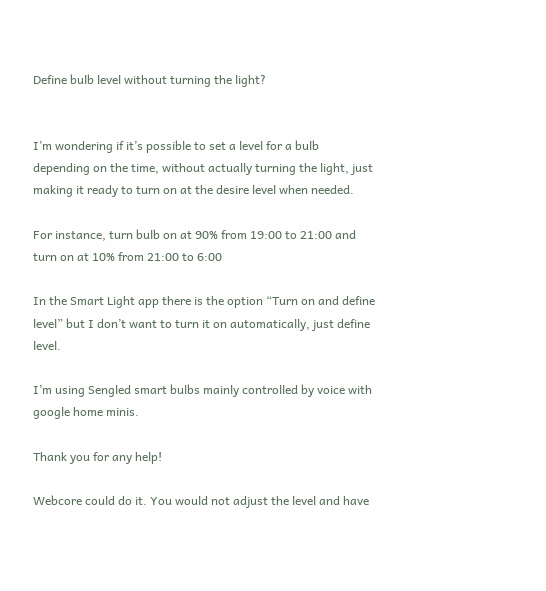Define bulb level without turning the light?


I’m wondering if it’s possible to set a level for a bulb depending on the time, without actually turning the light, just making it ready to turn on at the desire level when needed.

For instance, turn bulb on at 90% from 19:00 to 21:00 and turn on at 10% from 21:00 to 6:00

In the Smart Light app there is the option “Turn on and define level” but I don’t want to turn it on automatically, just define level.

I’m using Sengled smart bulbs mainly controlled by voice with google home minis.

Thank you for any help!

Webcore could do it. You would not adjust the level and have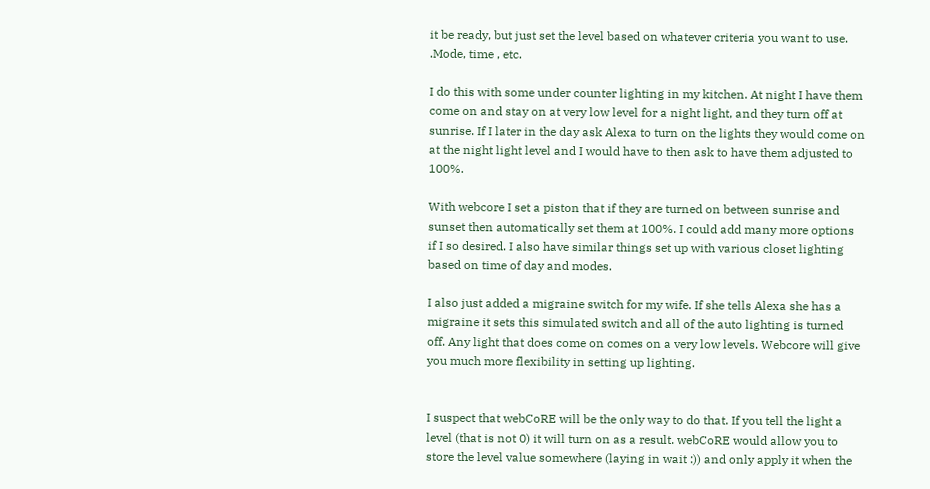it be ready, but just set the level based on whatever criteria you want to use. .Mode, time , etc.

I do this with some under counter lighting in my kitchen. At night I have them come on and stay on at very low level for a night light, and they turn off at sunrise. If I later in the day ask Alexa to turn on the lights they would come on at the night light level and I would have to then ask to have them adjusted to 100%.

With webcore I set a piston that if they are turned on between sunrise and sunset then automatically set them at 100%. I could add many more options if I so desired. I also have similar things set up with various closet lighting based on time of day and modes.

I also just added a migraine switch for my wife. If she tells Alexa she has a migraine it sets this simulated switch and all of the auto lighting is turned off. Any light that does come on comes on a very low levels. Webcore will give you much more flexibility in setting up lighting.


I suspect that webCoRE will be the only way to do that. If you tell the light a level (that is not 0) it will turn on as a result. webCoRE would allow you to store the level value somewhere (laying in wait :)) and only apply it when the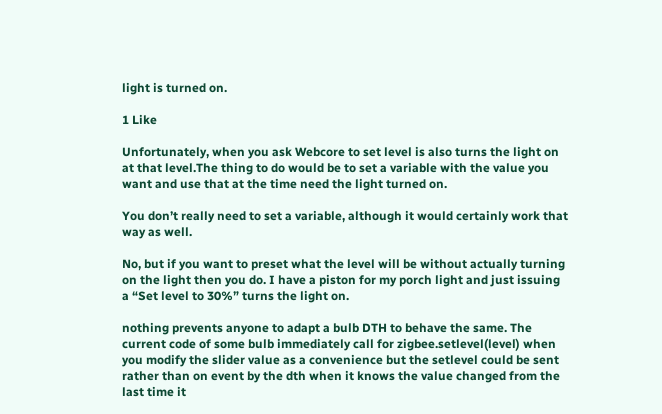light is turned on.

1 Like

Unfortunately, when you ask Webcore to set level is also turns the light on at that level.The thing to do would be to set a variable with the value you want and use that at the time need the light turned on.

You don’t really need to set a variable, although it would certainly work that way as well.

No, but if you want to preset what the level will be without actually turning on the light then you do. I have a piston for my porch light and just issuing a “Set level to 30%” turns the light on.

nothing prevents anyone to adapt a bulb DTH to behave the same. The current code of some bulb immediately call for zigbee.setlevel(level) when you modify the slider value as a convenience but the setlevel could be sent rather than on event by the dth when it knows the value changed from the last time it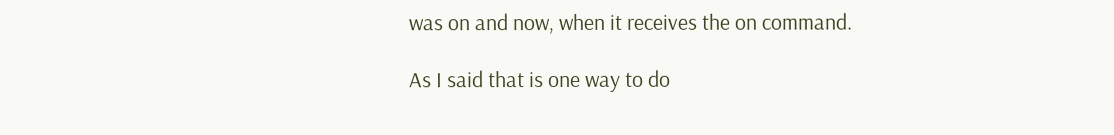was on and now, when it receives the on command.

As I said that is one way to do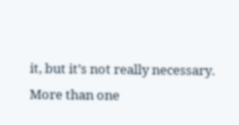it, but it’s not really necessary. More than one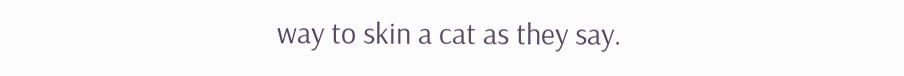way to skin a cat as they say.